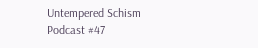Untempered Schism Podcast #47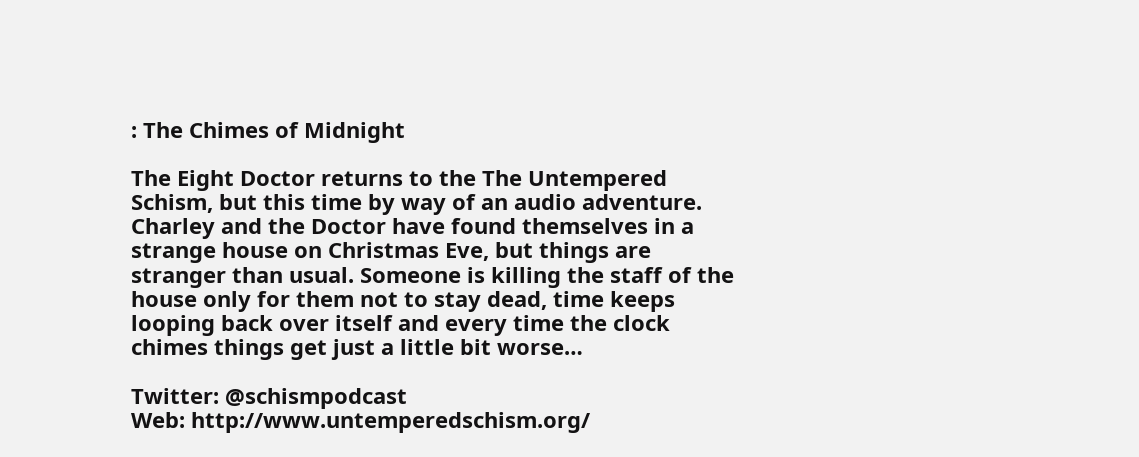: The Chimes of Midnight

The Eight Doctor returns to the The Untempered Schism, but this time by way of an audio adventure. Charley and the Doctor have found themselves in a strange house on Christmas Eve, but things are stranger than usual. Someone is killing the staff of the house only for them not to stay dead, time keeps looping back over itself and every time the clock chimes things get just a little bit worse…

Twitter: @schismpodcast
Web: http://www.untemperedschism.org/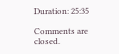Duration: 25:35

Comments are closed.